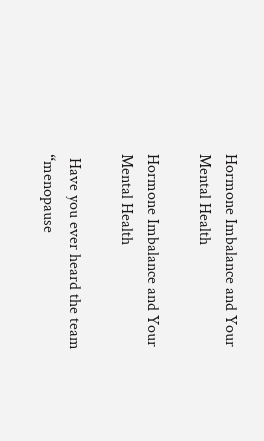Hormone Imbalance and Your Mental Health

Hormone Imbalance and Your Mental Health

 Have you ever heard the team “menopause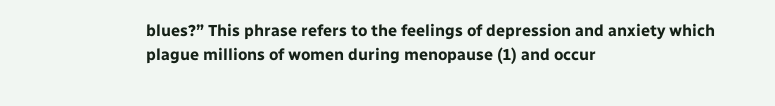blues?” This phrase refers to the feelings of depression and anxiety which plague millions of women during menopause (1) and occur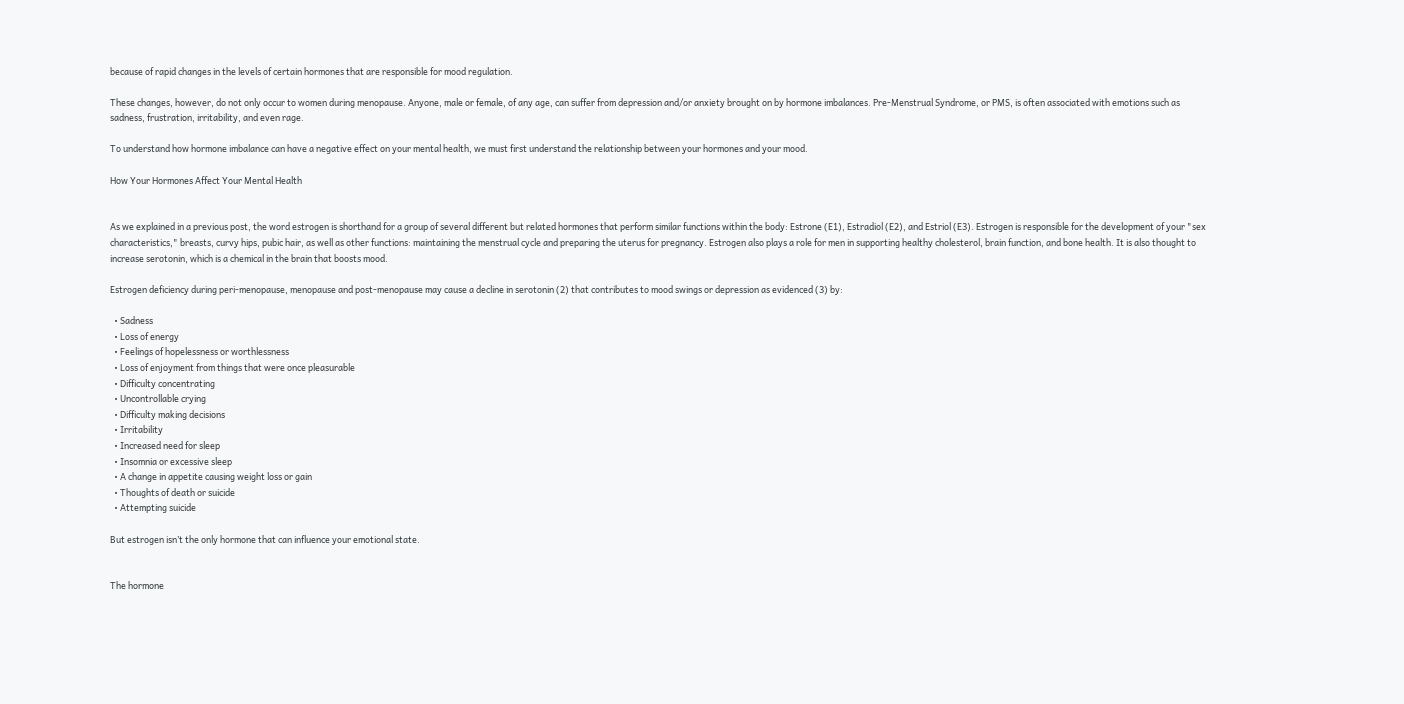because of rapid changes in the levels of certain hormones that are responsible for mood regulation.

These changes, however, do not only occur to women during menopause. Anyone, male or female, of any age, can suffer from depression and/or anxiety brought on by hormone imbalances. Pre-Menstrual Syndrome, or PMS, is often associated with emotions such as sadness, frustration, irritability, and even rage.

To understand how hormone imbalance can have a negative effect on your mental health, we must first understand the relationship between your hormones and your mood.

How Your Hormones Affect Your Mental Health


As we explained in a previous post, the word estrogen is shorthand for a group of several different but related hormones that perform similar functions within the body: Estrone (E1), Estradiol (E2), and Estriol (E3). Estrogen is responsible for the development of your "sex characteristics," breasts, curvy hips, pubic hair, as well as other functions: maintaining the menstrual cycle and preparing the uterus for pregnancy. Estrogen also plays a role for men in supporting healthy cholesterol, brain function, and bone health. It is also thought to increase serotonin, which is a chemical in the brain that boosts mood.

Estrogen deficiency during peri-menopause, menopause and post-menopause may cause a decline in serotonin (2) that contributes to mood swings or depression as evidenced (3) by:

  • Sadness
  • Loss of energy
  • Feelings of hopelessness or worthlessness
  • Loss of enjoyment from things that were once pleasurable
  • Difficulty concentrating
  • Uncontrollable crying
  • Difficulty making decisions
  • Irritability
  • Increased need for sleep
  • Insomnia or excessive sleep
  • A change in appetite causing weight loss or gain
  • Thoughts of death or suicide
  • Attempting suicide

But estrogen isn’t the only hormone that can influence your emotional state.


The hormone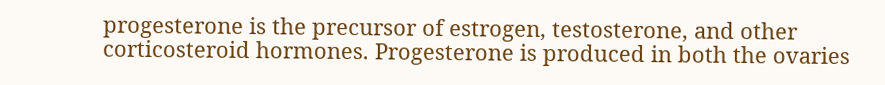progesterone is the precursor of estrogen, testosterone, and other corticosteroid hormones. Progesterone is produced in both the ovaries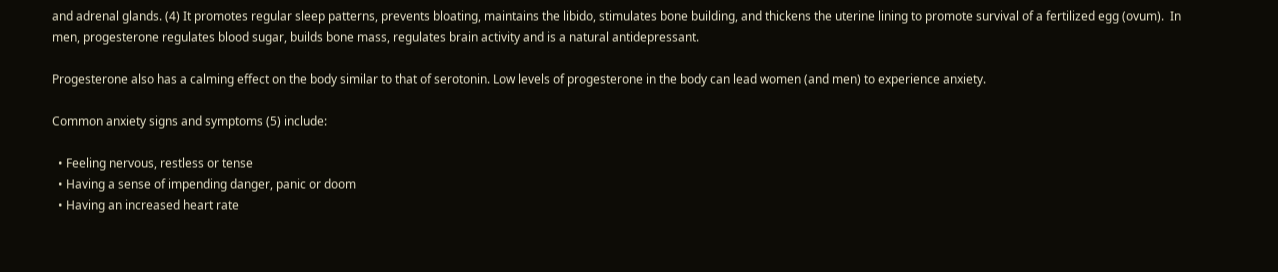and adrenal glands. (4) It promotes regular sleep patterns, prevents bloating, maintains the libido, stimulates bone building, and thickens the uterine lining to promote survival of a fertilized egg (ovum).  In men, progesterone regulates blood sugar, builds bone mass, regulates brain activity and is a natural antidepressant.

Progesterone also has a calming effect on the body similar to that of serotonin. Low levels of progesterone in the body can lead women (and men) to experience anxiety.

Common anxiety signs and symptoms (5) include:

  • Feeling nervous, restless or tense
  • Having a sense of impending danger, panic or doom
  • Having an increased heart rate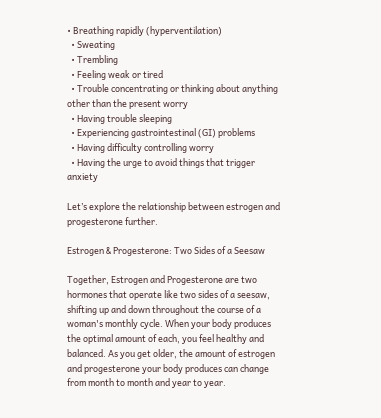• Breathing rapidly (hyperventilation)
  • Sweating
  • Trembling
  • Feeling weak or tired
  • Trouble concentrating or thinking about anything other than the present worry
  • Having trouble sleeping
  • Experiencing gastrointestinal (GI) problems
  • Having difficulty controlling worry
  • Having the urge to avoid things that trigger anxiety

Let’s explore the relationship between estrogen and progesterone further.

Estrogen & Progesterone: Two Sides of a Seesaw

Together, Estrogen and Progesterone are two hormones that operate like two sides of a seesaw, shifting up and down throughout the course of a woman's monthly cycle. When your body produces the optimal amount of each, you feel healthy and balanced. As you get older, the amount of estrogen and progesterone your body produces can change from month to month and year to year.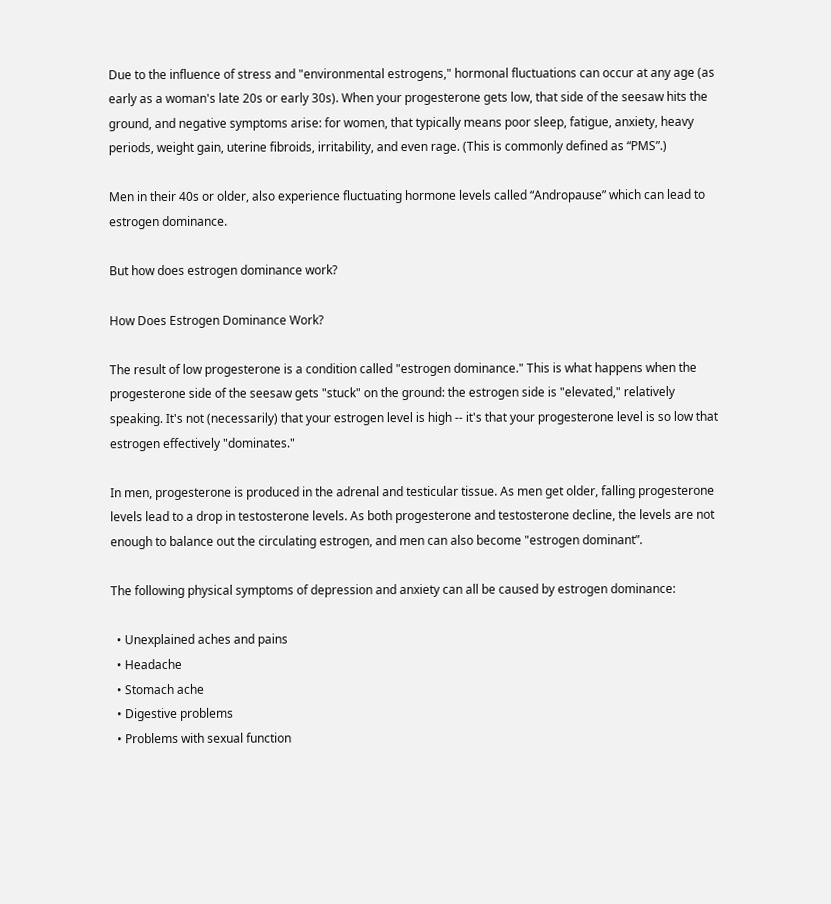Due to the influence of stress and "environmental estrogens," hormonal fluctuations can occur at any age (as early as a woman's late 20s or early 30s). When your progesterone gets low, that side of the seesaw hits the ground, and negative symptoms arise: for women, that typically means poor sleep, fatigue, anxiety, heavy periods, weight gain, uterine fibroids, irritability, and even rage. (This is commonly defined as “PMS”.)

Men in their 40s or older, also experience fluctuating hormone levels called “Andropause” which can lead to estrogen dominance.

But how does estrogen dominance work?

How Does Estrogen Dominance Work?

The result of low progesterone is a condition called "estrogen dominance." This is what happens when the progesterone side of the seesaw gets "stuck" on the ground: the estrogen side is "elevated," relatively speaking. It's not (necessarily) that your estrogen level is high -- it's that your progesterone level is so low that estrogen effectively "dominates."

In men, progesterone is produced in the adrenal and testicular tissue. As men get older, falling progesterone levels lead to a drop in testosterone levels. As both progesterone and testosterone decline, the levels are not enough to balance out the circulating estrogen, and men can also become "estrogen dominant”.

The following physical symptoms of depression and anxiety can all be caused by estrogen dominance:

  • Unexplained aches and pains
  • Headache
  • Stomach ache
  • Digestive problems
  • Problems with sexual function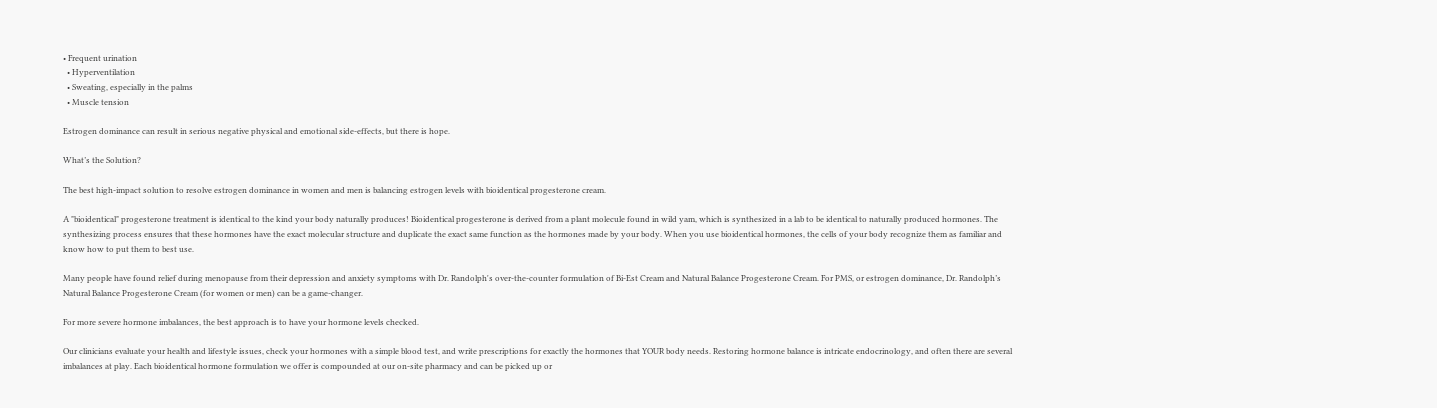• Frequent urination
  • Hyperventilation
  • Sweating, especially in the palms
  • Muscle tension

Estrogen dominance can result in serious negative physical and emotional side-effects, but there is hope.

What’s the Solution?

The best high-impact solution to resolve estrogen dominance in women and men is balancing estrogen levels with bioidentical progesterone cream.

A "bioidentical" progesterone treatment is identical to the kind your body naturally produces! Bioidentical progesterone is derived from a plant molecule found in wild yam, which is synthesized in a lab to be identical to naturally produced hormones. The synthesizing process ensures that these hormones have the exact molecular structure and duplicate the exact same function as the hormones made by your body. When you use bioidentical hormones, the cells of your body recognize them as familiar and know how to put them to best use.

Many people have found relief during menopause from their depression and anxiety symptoms with Dr. Randolph's over-the-counter formulation of Bi-Est Cream and Natural Balance Progesterone Cream. For PMS, or estrogen dominance, Dr. Randolph’s Natural Balance Progesterone Cream (for women or men) can be a game-changer.

For more severe hormone imbalances, the best approach is to have your hormone levels checked.

Our clinicians evaluate your health and lifestyle issues, check your hormones with a simple blood test, and write prescriptions for exactly the hormones that YOUR body needs. Restoring hormone balance is intricate endocrinology, and often there are several imbalances at play. Each bioidentical hormone formulation we offer is compounded at our on-site pharmacy and can be picked up or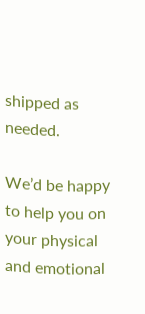shipped as needed.

We’d be happy to help you on your physical and emotional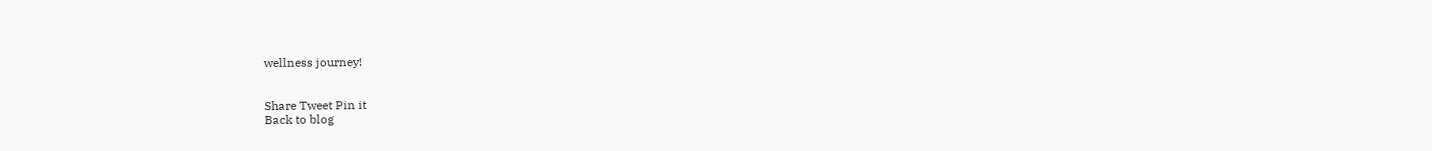wellness journey!


Share Tweet Pin it
Back to blog